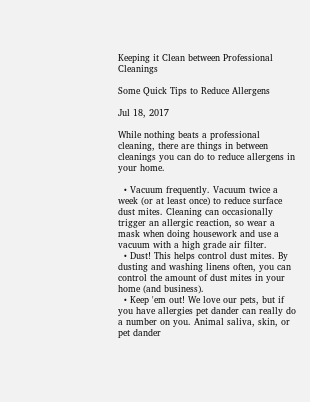Keeping it Clean between Professional Cleanings

Some Quick Tips to Reduce Allergens

Jul 18, 2017

While nothing beats a professional cleaning, there are things in between cleanings you can do to reduce allergens in your home.

  • Vacuum frequently. Vacuum twice a week (or at least once) to reduce surface dust mites. Cleaning can occasionally trigger an allergic reaction, so wear a mask when doing housework and use a vacuum with a high grade air filter.
  • Dust! This helps control dust mites. By dusting and washing linens often, you can control the amount of dust mites in your home (and business).
  • Keep 'em out! We love our pets, but if you have allergies pet dander can really do a number on you. Animal saliva, skin, or pet dander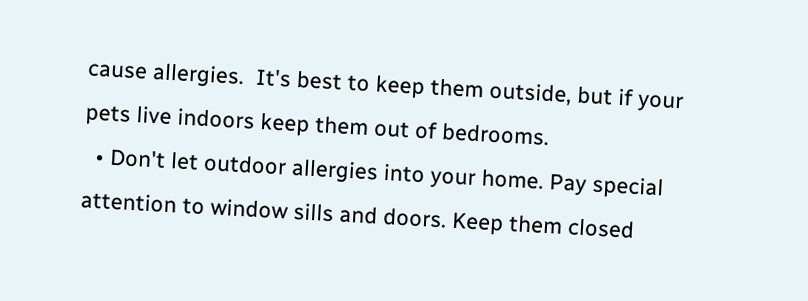cause allergies.  It's best to keep them outside, but if your pets live indoors keep them out of bedrooms.
  • Don't let outdoor allergies into your home. Pay special attention to window sills and doors. Keep them closed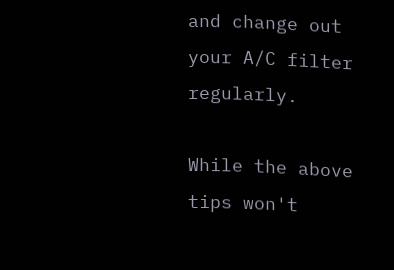and change out your A/C filter regularly.

While the above tips won't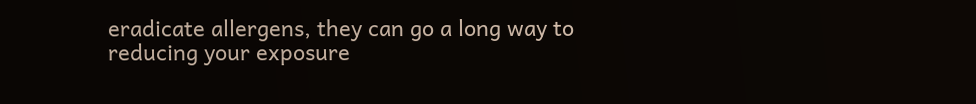eradicate allergens, they can go a long way to reducing your exposure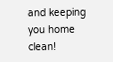and keeping you home clean!